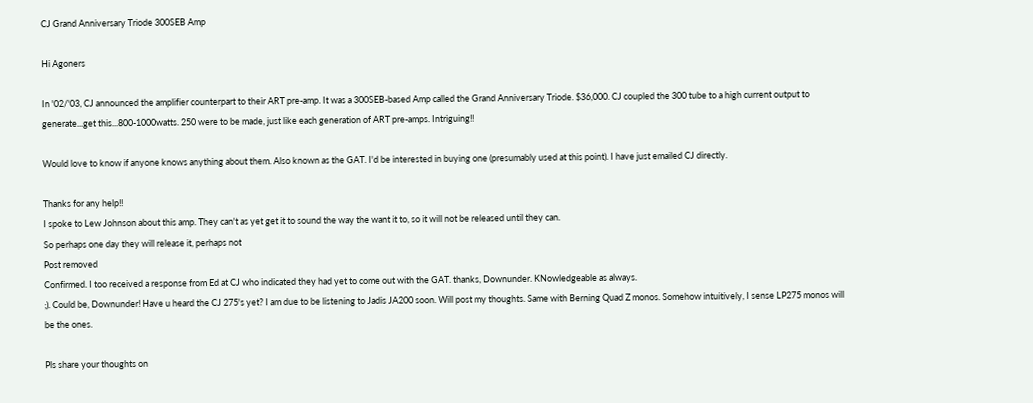CJ Grand Anniversary Triode 300SEB Amp

Hi Agoners

In '02/'03, CJ announced the amplifier counterpart to their ART pre-amp. It was a 300SEB-based Amp called the Grand Anniversary Triode. $36,000. CJ coupled the 300 tube to a high current output to generate...get this...800-1000watts. 250 were to be made, just like each generation of ART pre-amps. Intriguing!!

Would love to know if anyone knows anything about them. Also known as the GAT. I'd be interested in buying one (presumably used at this point). I have just emailed CJ directly.

Thanks for any help!!
I spoke to Lew Johnson about this amp. They can't as yet get it to sound the way the want it to, so it will not be released until they can.
So perhaps one day they will release it, perhaps not
Post removed
Confirmed. I too received a response from Ed at CJ who indicated they had yet to come out with the GAT. thanks, Downunder. KNowledgeable as always.
;). Could be, Downunder! Have u heard the CJ 275's yet? I am due to be listening to Jadis JA200 soon. Will post my thoughts. Same with Berning Quad Z monos. Somehow intuitively, I sense LP275 monos will be the ones.

Pls share your thoughts on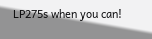LP275s when you can!